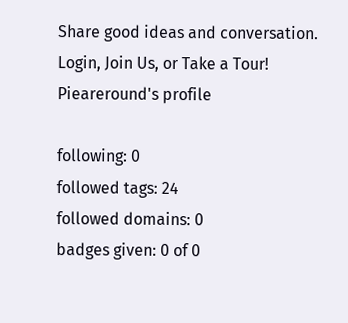Share good ideas and conversation.   Login, Join Us, or Take a Tour!
Pieareround's profile

following: 0
followed tags: 24
followed domains: 0
badges given: 0 of 0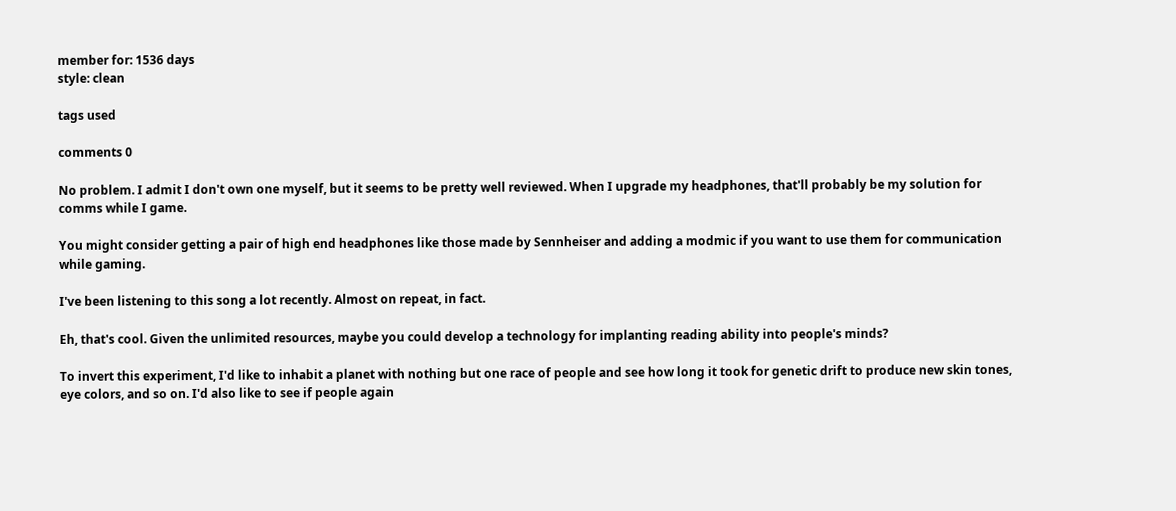member for: 1536 days
style: clean

tags used

comments 0

No problem. I admit I don't own one myself, but it seems to be pretty well reviewed. When I upgrade my headphones, that'll probably be my solution for comms while I game.

You might consider getting a pair of high end headphones like those made by Sennheiser and adding a modmic if you want to use them for communication while gaming.

I've been listening to this song a lot recently. Almost on repeat, in fact.

Eh, that's cool. Given the unlimited resources, maybe you could develop a technology for implanting reading ability into people's minds?

To invert this experiment, I'd like to inhabit a planet with nothing but one race of people and see how long it took for genetic drift to produce new skin tones, eye colors, and so on. I'd also like to see if people again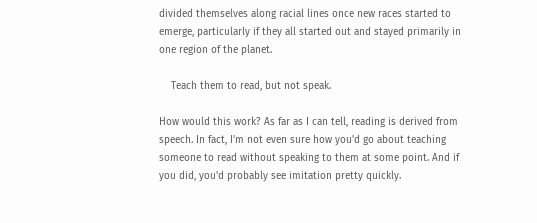divided themselves along racial lines once new races started to emerge, particularly if they all started out and stayed primarily in one region of the planet.

    Teach them to read, but not speak.

How would this work? As far as I can tell, reading is derived from speech. In fact, I'm not even sure how you'd go about teaching someone to read without speaking to them at some point. And if you did, you'd probably see imitation pretty quickly.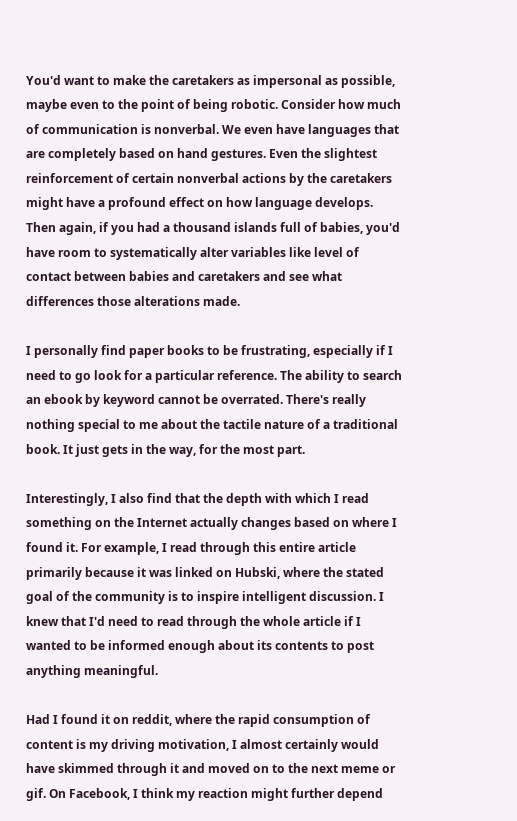You'd want to make the caretakers as impersonal as possible, maybe even to the point of being robotic. Consider how much of communication is nonverbal. We even have languages that are completely based on hand gestures. Even the slightest reinforcement of certain nonverbal actions by the caretakers might have a profound effect on how language develops. Then again, if you had a thousand islands full of babies, you'd have room to systematically alter variables like level of contact between babies and caretakers and see what differences those alterations made.

I personally find paper books to be frustrating, especially if I need to go look for a particular reference. The ability to search an ebook by keyword cannot be overrated. There's really nothing special to me about the tactile nature of a traditional book. It just gets in the way, for the most part.

Interestingly, I also find that the depth with which I read something on the Internet actually changes based on where I found it. For example, I read through this entire article primarily because it was linked on Hubski, where the stated goal of the community is to inspire intelligent discussion. I knew that I'd need to read through the whole article if I wanted to be informed enough about its contents to post anything meaningful.

Had I found it on reddit, where the rapid consumption of content is my driving motivation, I almost certainly would have skimmed through it and moved on to the next meme or gif. On Facebook, I think my reaction might further depend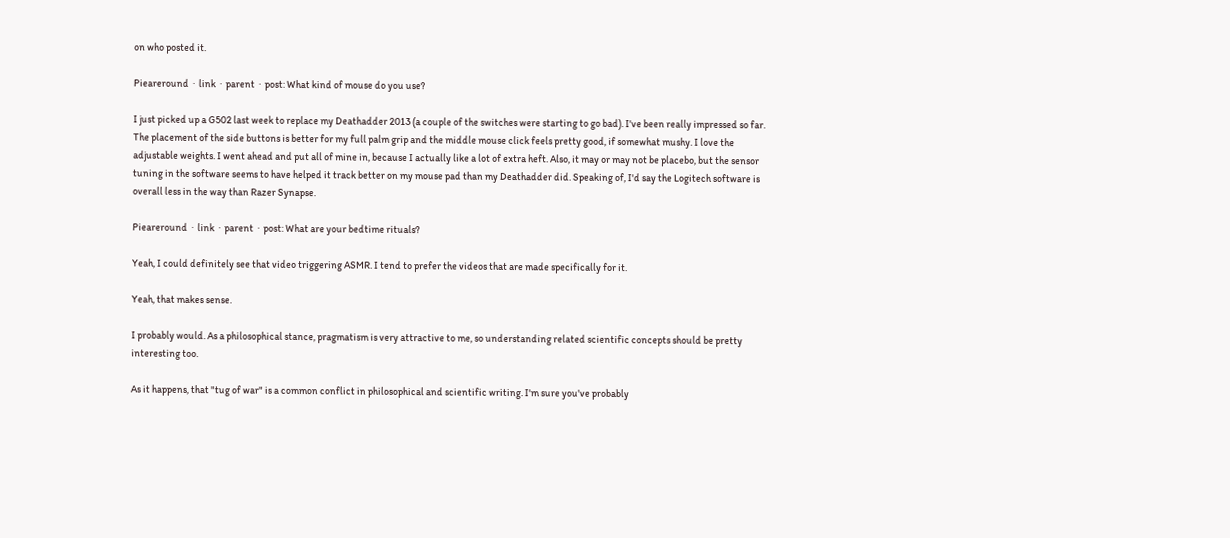on who posted it.

Pieareround  ·  link  ·  parent  ·  post: What kind of mouse do you use?

I just picked up a G502 last week to replace my Deathadder 2013 (a couple of the switches were starting to go bad). I've been really impressed so far. The placement of the side buttons is better for my full palm grip and the middle mouse click feels pretty good, if somewhat mushy. I love the adjustable weights. I went ahead and put all of mine in, because I actually like a lot of extra heft. Also, it may or may not be placebo, but the sensor tuning in the software seems to have helped it track better on my mouse pad than my Deathadder did. Speaking of, I'd say the Logitech software is overall less in the way than Razer Synapse.

Pieareround  ·  link  ·  parent  ·  post: What are your bedtime rituals?

Yeah, I could definitely see that video triggering ASMR. I tend to prefer the videos that are made specifically for it.

Yeah, that makes sense.

I probably would. As a philosophical stance, pragmatism is very attractive to me, so understanding related scientific concepts should be pretty interesting too.

As it happens, that "tug of war" is a common conflict in philosophical and scientific writing. I'm sure you've probably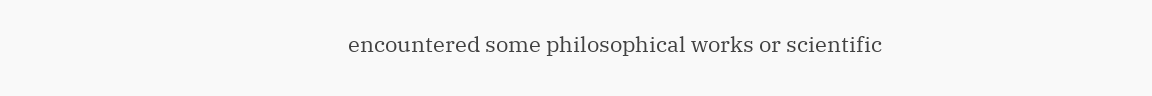encountered some philosophical works or scientific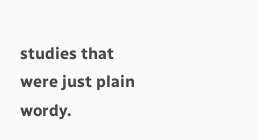studies that were just plain wordy.